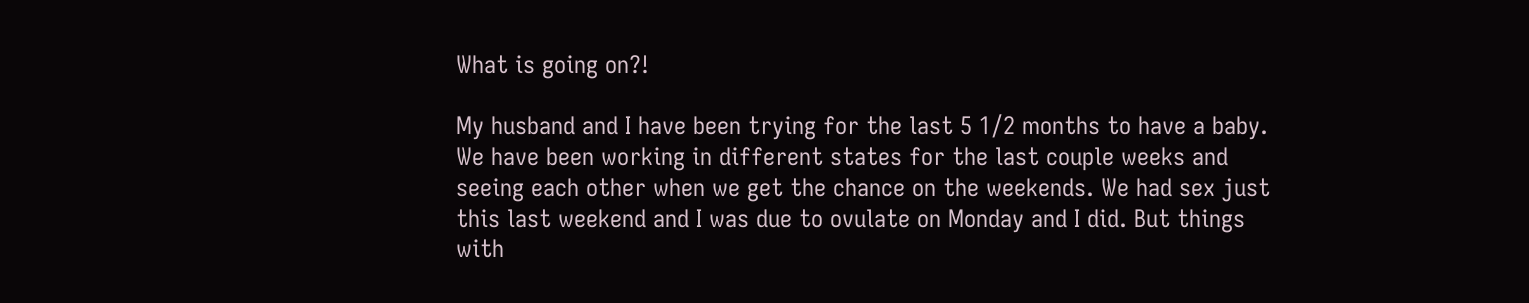What is going on?!

My husband and I have been trying for the last 5 1/2 months to have a baby. We have been working in different states for the last couple weeks and seeing each other when we get the chance on the weekends. We had sex just this last weekend and I was due to ovulate on Monday and I did. But things with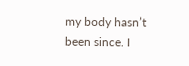my body hasn’t been since. I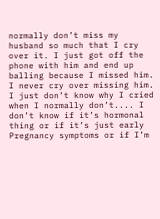normally don’t miss my husband so much that I cry over it. I just got off the phone with him and end up balling because I missed him. I never cry over missing him. I just don’t know why I cried when I normally don’t.... I don’t know if it’s hormonal thing or if it’s just early Pregnancy symptoms or if I’m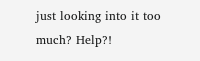just looking into it too much? Help?!